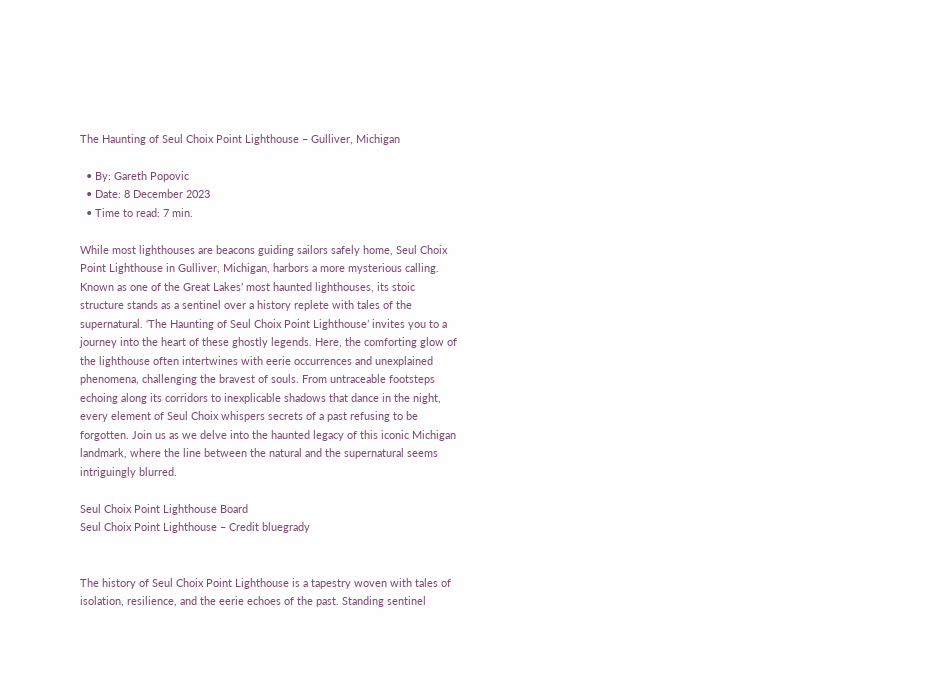The Haunting of Seul Choix Point Lighthouse – Gulliver, Michigan

  • By: Gareth Popovic
  • Date: 8 December 2023
  • Time to read: 7 min.

While most lighthouses are beacons guiding sailors safely home, Seul Choix Point Lighthouse in Gulliver, Michigan, harbors a more mysterious calling. Known as one of the Great Lakes’ most haunted lighthouses, its stoic structure stands as a sentinel over a history replete with tales of the supernatural. ‘The Haunting of Seul Choix Point Lighthouse’ invites you to a journey into the heart of these ghostly legends. Here, the comforting glow of the lighthouse often intertwines with eerie occurrences and unexplained phenomena, challenging the bravest of souls. From untraceable footsteps echoing along its corridors to inexplicable shadows that dance in the night, every element of Seul Choix whispers secrets of a past refusing to be forgotten. Join us as we delve into the haunted legacy of this iconic Michigan landmark, where the line between the natural and the supernatural seems intriguingly blurred.

Seul Choix Point Lighthouse Board
Seul Choix Point Lighthouse – Credit bluegrady


The history of Seul Choix Point Lighthouse is a tapestry woven with tales of isolation, resilience, and the eerie echoes of the past. Standing sentinel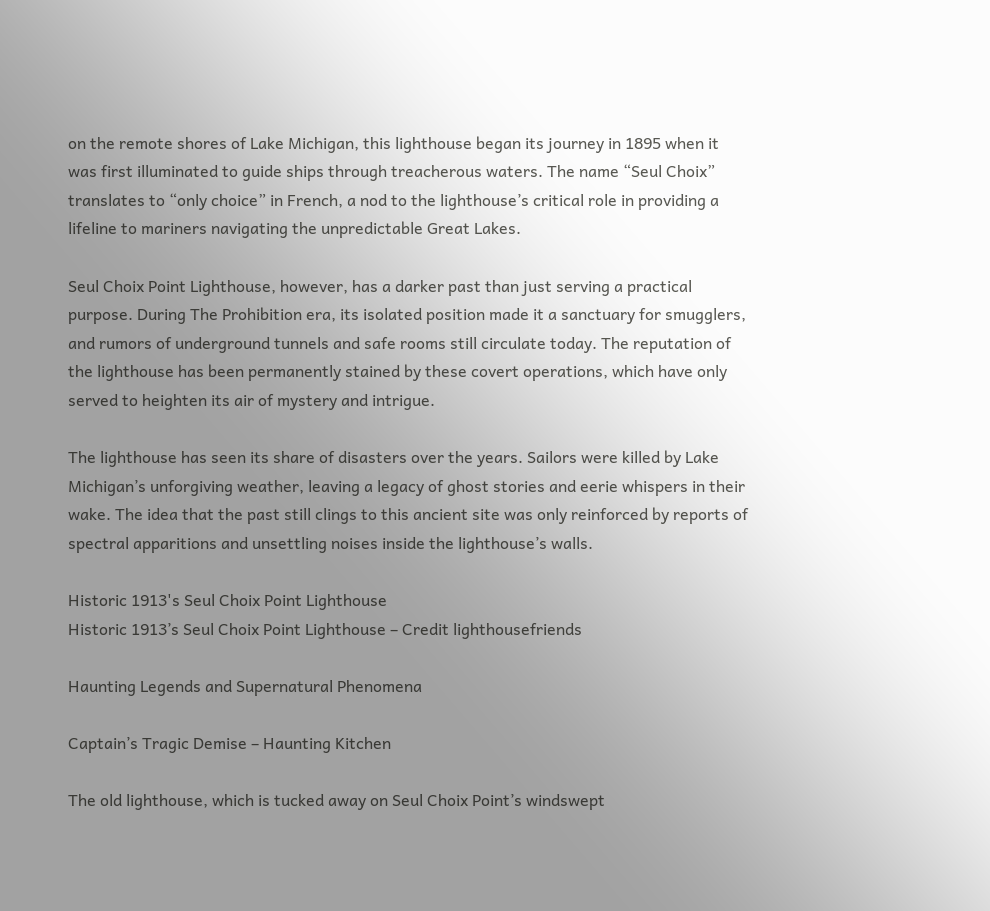on the remote shores of Lake Michigan, this lighthouse began its journey in 1895 when it was first illuminated to guide ships through treacherous waters. The name “Seul Choix” translates to “only choice” in French, a nod to the lighthouse’s critical role in providing a lifeline to mariners navigating the unpredictable Great Lakes.

Seul Choix Point Lighthouse, however, has a darker past than just serving a practical purpose. During The Prohibition era, its isolated position made it a sanctuary for smugglers, and rumors of underground tunnels and safe rooms still circulate today. The reputation of the lighthouse has been permanently stained by these covert operations, which have only served to heighten its air of mystery and intrigue.

The lighthouse has seen its share of disasters over the years. Sailors were killed by Lake Michigan’s unforgiving weather, leaving a legacy of ghost stories and eerie whispers in their wake. The idea that the past still clings to this ancient site was only reinforced by reports of spectral apparitions and unsettling noises inside the lighthouse’s walls.

Historic 1913's Seul Choix Point Lighthouse
Historic 1913’s Seul Choix Point Lighthouse – Credit lighthousefriends

Haunting Legends and Supernatural Phenomena

Captain’s Tragic Demise – Haunting Kitchen

The old lighthouse, which is tucked away on Seul Choix Point’s windswept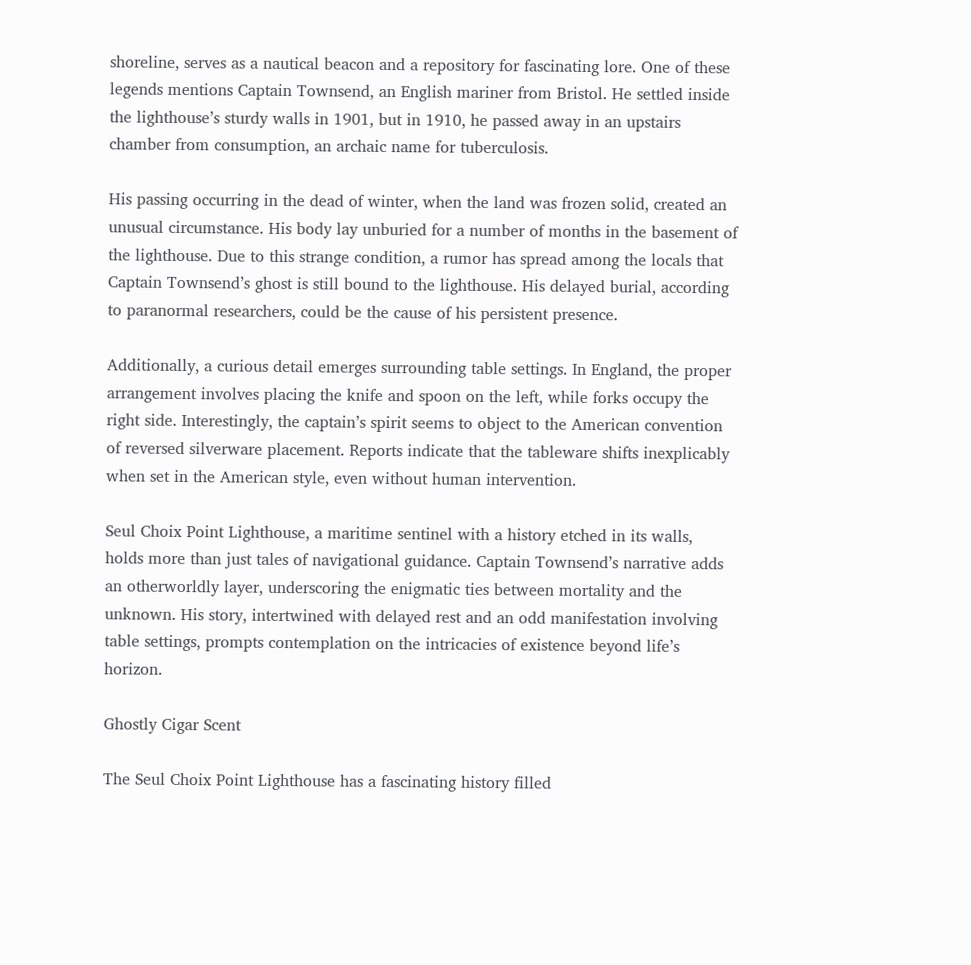shoreline, serves as a nautical beacon and a repository for fascinating lore. One of these legends mentions Captain Townsend, an English mariner from Bristol. He settled inside the lighthouse’s sturdy walls in 1901, but in 1910, he passed away in an upstairs chamber from consumption, an archaic name for tuberculosis.

His passing occurring in the dead of winter, when the land was frozen solid, created an unusual circumstance. His body lay unburied for a number of months in the basement of the lighthouse. Due to this strange condition, a rumor has spread among the locals that Captain Townsend’s ghost is still bound to the lighthouse. His delayed burial, according to paranormal researchers, could be the cause of his persistent presence.

Additionally, a curious detail emerges surrounding table settings. In England, the proper arrangement involves placing the knife and spoon on the left, while forks occupy the right side. Interestingly, the captain’s spirit seems to object to the American convention of reversed silverware placement. Reports indicate that the tableware shifts inexplicably when set in the American style, even without human intervention.

Seul Choix Point Lighthouse, a maritime sentinel with a history etched in its walls, holds more than just tales of navigational guidance. Captain Townsend’s narrative adds an otherworldly layer, underscoring the enigmatic ties between mortality and the unknown. His story, intertwined with delayed rest and an odd manifestation involving table settings, prompts contemplation on the intricacies of existence beyond life’s horizon.

Ghostly Cigar Scent

The Seul Choix Point Lighthouse has a fascinating history filled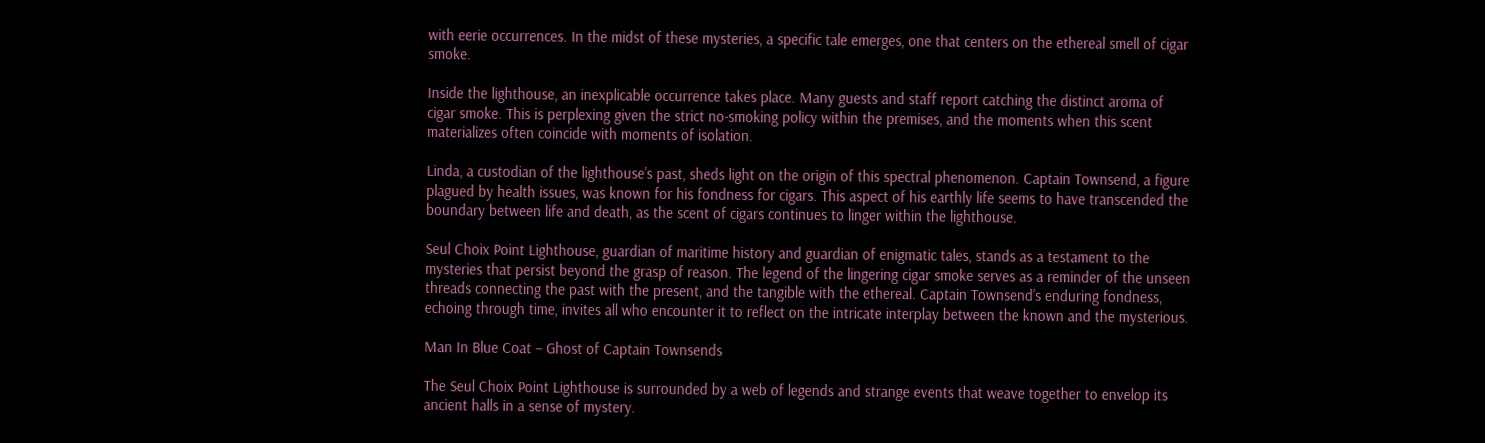with eerie occurrences. In the midst of these mysteries, a specific tale emerges, one that centers on the ethereal smell of cigar smoke.

Inside the lighthouse, an inexplicable occurrence takes place. Many guests and staff report catching the distinct aroma of cigar smoke. This is perplexing given the strict no-smoking policy within the premises, and the moments when this scent materializes often coincide with moments of isolation.

Linda, a custodian of the lighthouse’s past, sheds light on the origin of this spectral phenomenon. Captain Townsend, a figure plagued by health issues, was known for his fondness for cigars. This aspect of his earthly life seems to have transcended the boundary between life and death, as the scent of cigars continues to linger within the lighthouse.

Seul Choix Point Lighthouse, guardian of maritime history and guardian of enigmatic tales, stands as a testament to the mysteries that persist beyond the grasp of reason. The legend of the lingering cigar smoke serves as a reminder of the unseen threads connecting the past with the present, and the tangible with the ethereal. Captain Townsend’s enduring fondness, echoing through time, invites all who encounter it to reflect on the intricate interplay between the known and the mysterious.

Man In Blue Coat – Ghost of Captain Townsends

The Seul Choix Point Lighthouse is surrounded by a web of legends and strange events that weave together to envelop its ancient halls in a sense of mystery.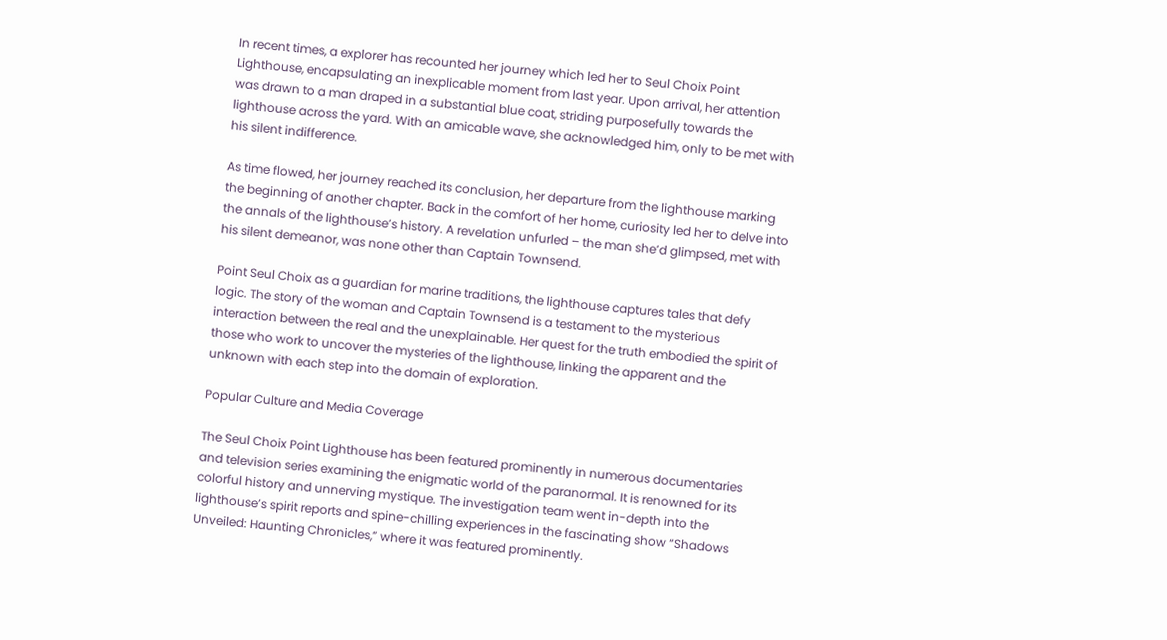In recent times, a explorer has recounted her journey which led her to Seul Choix Point Lighthouse, encapsulating an inexplicable moment from last year. Upon arrival, her attention was drawn to a man draped in a substantial blue coat, striding purposefully towards the lighthouse across the yard. With an amicable wave, she acknowledged him, only to be met with his silent indifference.

As time flowed, her journey reached its conclusion, her departure from the lighthouse marking the beginning of another chapter. Back in the comfort of her home, curiosity led her to delve into the annals of the lighthouse’s history. A revelation unfurled – the man she’d glimpsed, met with his silent demeanor, was none other than Captain Townsend.

Point Seul Choix as a guardian for marine traditions, the lighthouse captures tales that defy logic. The story of the woman and Captain Townsend is a testament to the mysterious interaction between the real and the unexplainable. Her quest for the truth embodied the spirit of those who work to uncover the mysteries of the lighthouse, linking the apparent and the unknown with each step into the domain of exploration.

Popular Culture and Media Coverage

The Seul Choix Point Lighthouse has been featured prominently in numerous documentaries and television series examining the enigmatic world of the paranormal. It is renowned for its colorful history and unnerving mystique. The investigation team went in-depth into the lighthouse’s spirit reports and spine-chilling experiences in the fascinating show “Shadows Unveiled: Haunting Chronicles,” where it was featured prominently.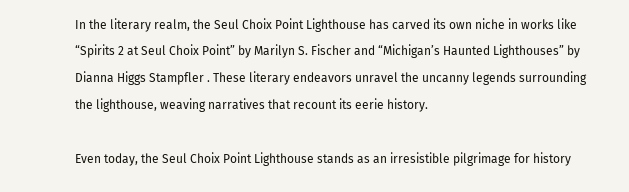In the literary realm, the Seul Choix Point Lighthouse has carved its own niche in works like “Spirits 2 at Seul Choix Point” by Marilyn S. Fischer and “Michigan’s Haunted Lighthouses” by Dianna Higgs Stampfler . These literary endeavors unravel the uncanny legends surrounding the lighthouse, weaving narratives that recount its eerie history.

Even today, the Seul Choix Point Lighthouse stands as an irresistible pilgrimage for history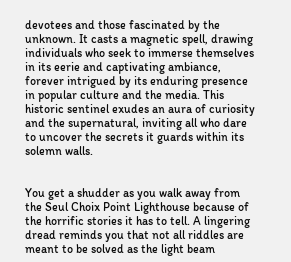devotees and those fascinated by the unknown. It casts a magnetic spell, drawing individuals who seek to immerse themselves in its eerie and captivating ambiance, forever intrigued by its enduring presence in popular culture and the media. This historic sentinel exudes an aura of curiosity and the supernatural, inviting all who dare to uncover the secrets it guards within its solemn walls.


You get a shudder as you walk away from the Seul Choix Point Lighthouse because of the horrific stories it has to tell. A lingering dread reminds you that not all riddles are meant to be solved as the light beam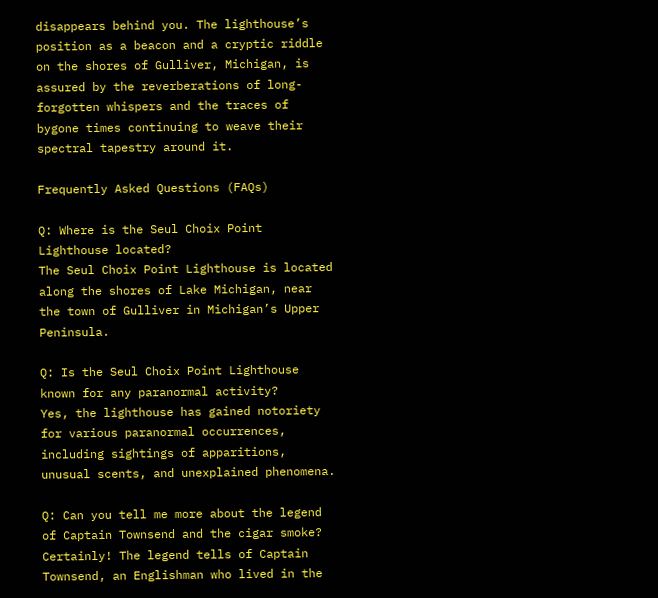disappears behind you. The lighthouse’s position as a beacon and a cryptic riddle on the shores of Gulliver, Michigan, is assured by the reverberations of long-forgotten whispers and the traces of bygone times continuing to weave their spectral tapestry around it.

Frequently Asked Questions (FAQs)

Q: Where is the Seul Choix Point Lighthouse located?
The Seul Choix Point Lighthouse is located along the shores of Lake Michigan, near the town of Gulliver in Michigan’s Upper Peninsula.

Q: Is the Seul Choix Point Lighthouse known for any paranormal activity?
Yes, the lighthouse has gained notoriety for various paranormal occurrences, including sightings of apparitions, unusual scents, and unexplained phenomena.

Q: Can you tell me more about the legend of Captain Townsend and the cigar smoke?
Certainly! The legend tells of Captain Townsend, an Englishman who lived in the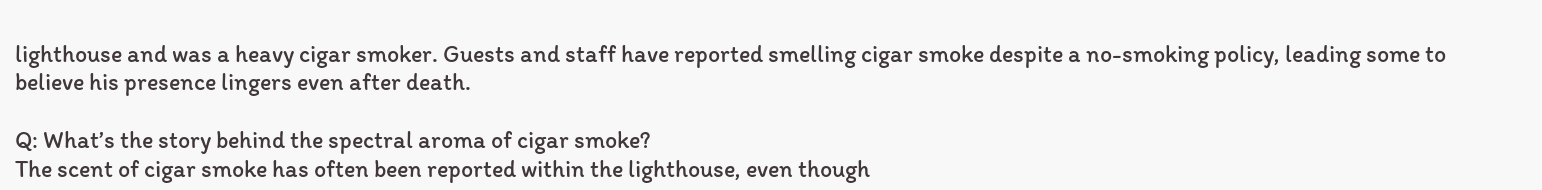lighthouse and was a heavy cigar smoker. Guests and staff have reported smelling cigar smoke despite a no-smoking policy, leading some to believe his presence lingers even after death.

Q: What’s the story behind the spectral aroma of cigar smoke?
The scent of cigar smoke has often been reported within the lighthouse, even though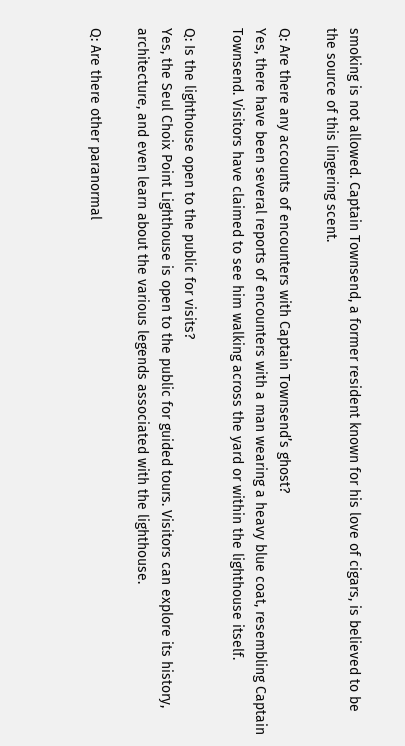smoking is not allowed. Captain Townsend, a former resident known for his love of cigars, is believed to be the source of this lingering scent.

Q: Are there any accounts of encounters with Captain Townsend’s ghost?
Yes, there have been several reports of encounters with a man wearing a heavy blue coat, resembling Captain Townsend. Visitors have claimed to see him walking across the yard or within the lighthouse itself.

Q: Is the lighthouse open to the public for visits?
Yes, the Seul Choix Point Lighthouse is open to the public for guided tours. Visitors can explore its history, architecture, and even learn about the various legends associated with the lighthouse.

Q: Are there other paranormal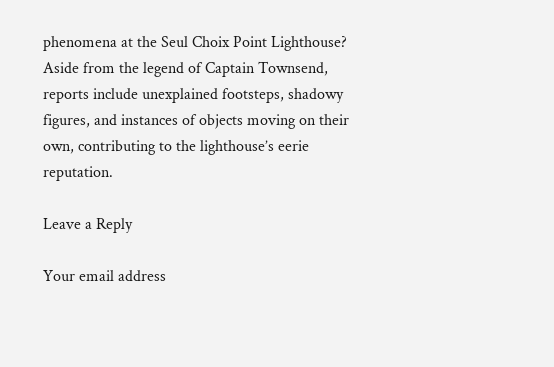phenomena at the Seul Choix Point Lighthouse?
Aside from the legend of Captain Townsend, reports include unexplained footsteps, shadowy figures, and instances of objects moving on their own, contributing to the lighthouse’s eerie reputation.

Leave a Reply

Your email address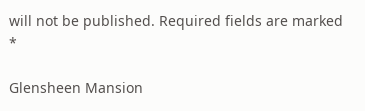will not be published. Required fields are marked *

Glensheen Mansion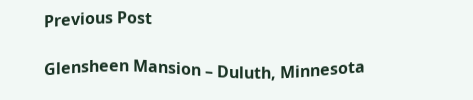Previous Post

Glensheen Mansion – Duluth, Minnesota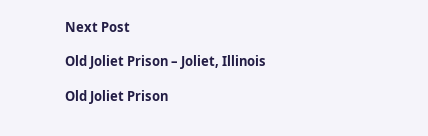Next Post

Old Joliet Prison – Joliet, Illinois

Old Joliet Prison